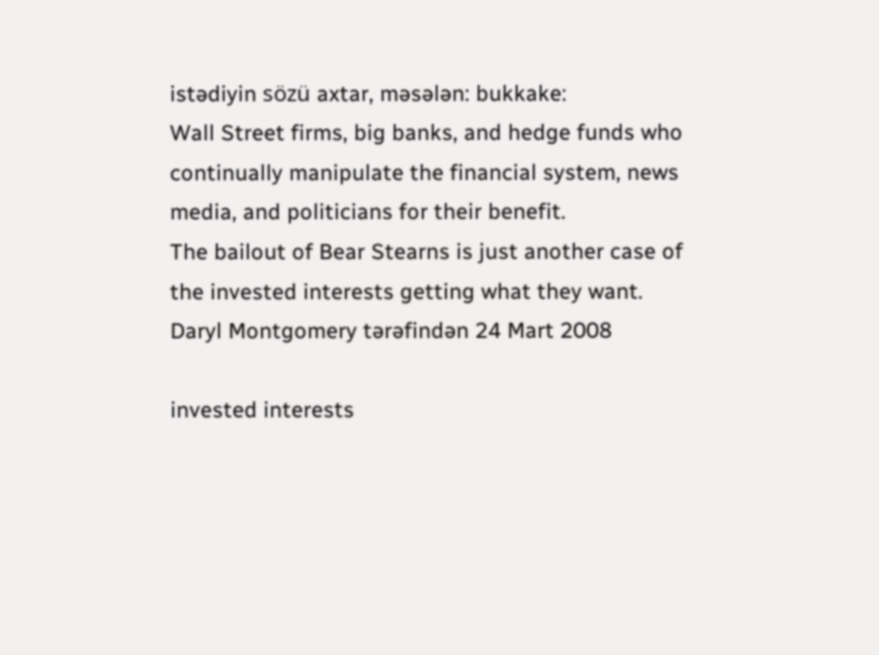istədiyin sözü axtar, məsələn: bukkake:
Wall Street firms, big banks, and hedge funds who continually manipulate the financial system, news media, and politicians for their benefit.
The bailout of Bear Stearns is just another case of the invested interests getting what they want.
Daryl Montgomery tərəfindən 24 Mart 2008

invested interests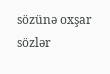sözünə oxşar sözlər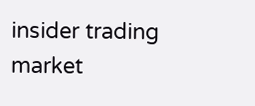insider trading market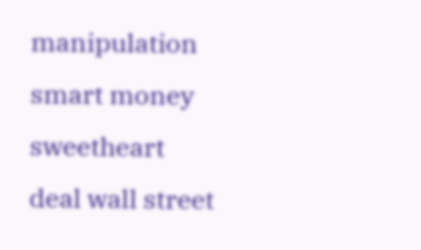manipulation smart money sweetheart deal wall street